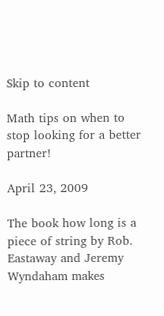Skip to content

Math tips on when to stop looking for a better partner!

April 23, 2009

The book how long is a piece of string by Rob. Eastaway and Jeremy Wyndaham makes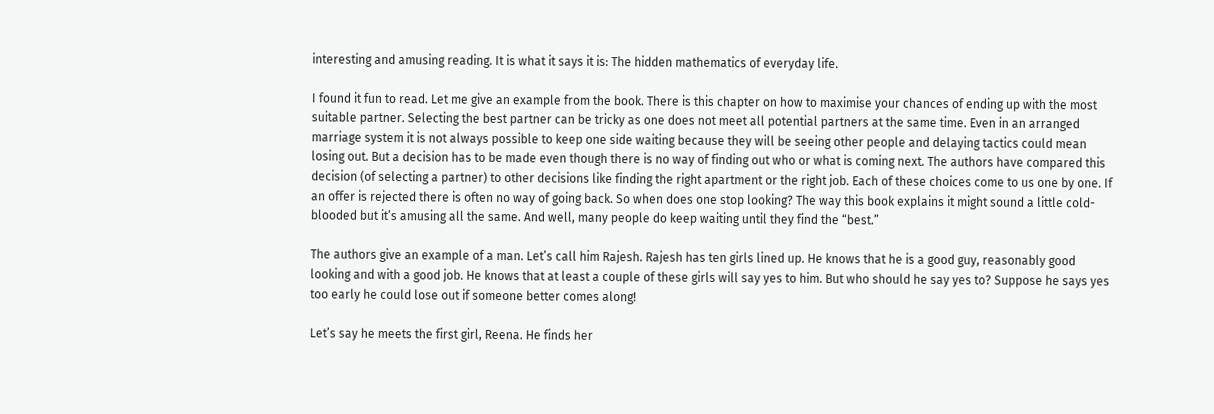interesting and amusing reading. It is what it says it is: The hidden mathematics of everyday life.

I found it fun to read. Let me give an example from the book. There is this chapter on how to maximise your chances of ending up with the most suitable partner. Selecting the best partner can be tricky as one does not meet all potential partners at the same time. Even in an arranged marriage system it is not always possible to keep one side waiting because they will be seeing other people and delaying tactics could mean losing out. But a decision has to be made even though there is no way of finding out who or what is coming next. The authors have compared this decision (of selecting a partner) to other decisions like finding the right apartment or the right job. Each of these choices come to us one by one. If an offer is rejected there is often no way of going back. So when does one stop looking? The way this book explains it might sound a little cold-blooded but it’s amusing all the same. And well, many people do keep waiting until they find the “best.”

The authors give an example of a man. Let’s call him Rajesh. Rajesh has ten girls lined up. He knows that he is a good guy, reasonably good looking and with a good job. He knows that at least a couple of these girls will say yes to him. But who should he say yes to? Suppose he says yes too early he could lose out if someone better comes along!

Let’s say he meets the first girl, Reena. He finds her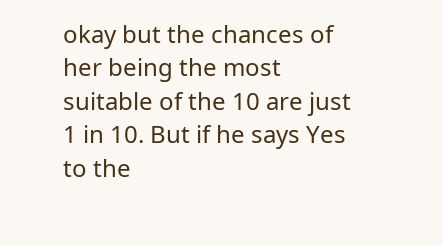okay but the chances of her being the most suitable of the 10 are just 1 in 10. But if he says Yes to the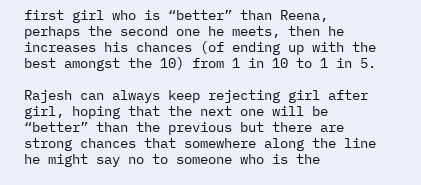first girl who is “better” than Reena, perhaps the second one he meets, then he increases his chances (of ending up with the best amongst the 10) from 1 in 10 to 1 in 5.

Rajesh can always keep rejecting girl after girl, hoping that the next one will be “better” than the previous but there are strong chances that somewhere along the line he might say no to someone who is the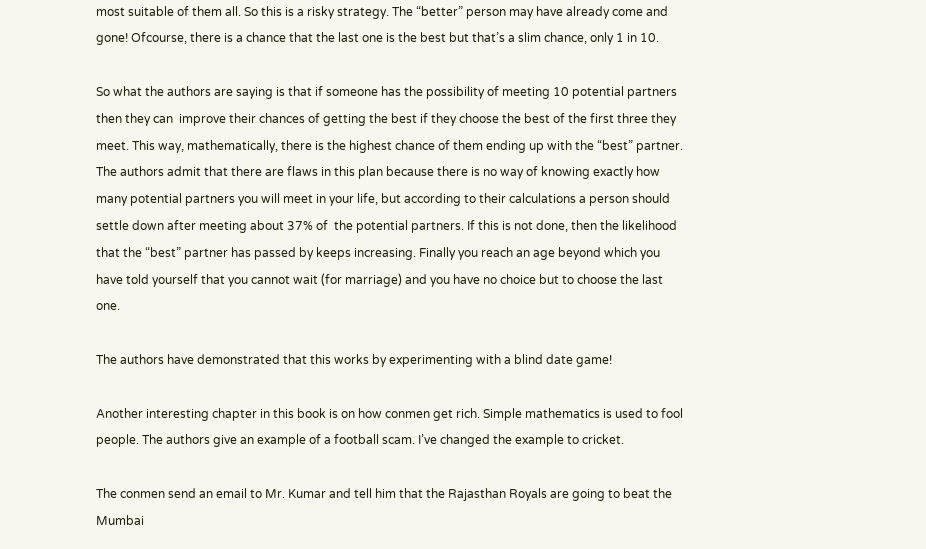most suitable of them all. So this is a risky strategy. The “better” person may have already come and gone! Ofcourse, there is a chance that the last one is the best but that’s a slim chance, only 1 in 10.

So what the authors are saying is that if someone has the possibility of meeting 10 potential partners then they can  improve their chances of getting the best if they choose the best of the first three they meet. This way, mathematically, there is the highest chance of them ending up with the “best” partner. The authors admit that there are flaws in this plan because there is no way of knowing exactly how many potential partners you will meet in your life, but according to their calculations a person should settle down after meeting about 37% of  the potential partners. If this is not done, then the likelihood that the “best” partner has passed by keeps increasing. Finally you reach an age beyond which you have told yourself that you cannot wait (for marriage) and you have no choice but to choose the last one.

The authors have demonstrated that this works by experimenting with a blind date game!

Another interesting chapter in this book is on how conmen get rich. Simple mathematics is used to fool people. The authors give an example of a football scam. I’ve changed the example to cricket.

The conmen send an email to Mr. Kumar and tell him that the Rajasthan Royals are going to beat the Mumbai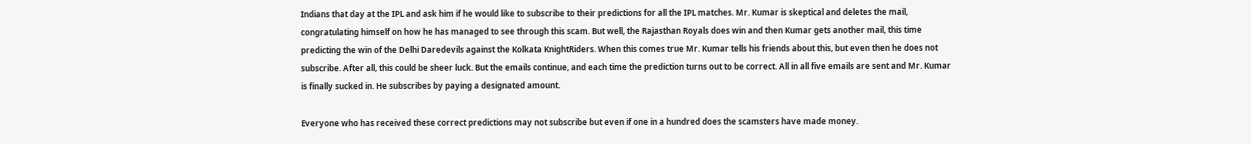Indians that day at the IPL and ask him if he would like to subscribe to their predictions for all the IPL matches. Mr. Kumar is skeptical and deletes the mail, congratulating himself on how he has managed to see through this scam. But well, the Rajasthan Royals does win and then Kumar gets another mail, this time predicting the win of the Delhi Daredevils against the Kolkata KnightRiders. When this comes true Mr. Kumar tells his friends about this, but even then he does not subscribe. After all, this could be sheer luck. But the emails continue, and each time the prediction turns out to be correct. All in all five emails are sent and Mr. Kumar is finally sucked in. He subscribes by paying a designated amount.

Everyone who has received these correct predictions may not subscribe but even if one in a hundred does the scamsters have made money.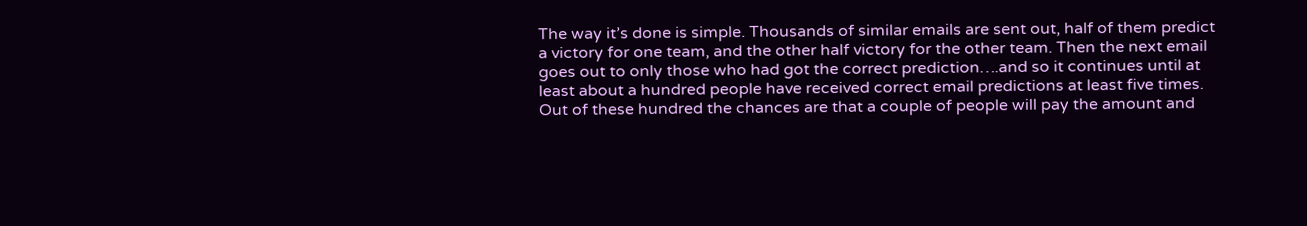The way it’s done is simple. Thousands of similar emails are sent out, half of them predict a victory for one team, and the other half victory for the other team. Then the next email goes out to only those who had got the correct prediction….and so it continues until at least about a hundred people have received correct email predictions at least five times. Out of these hundred the chances are that a couple of people will pay the amount and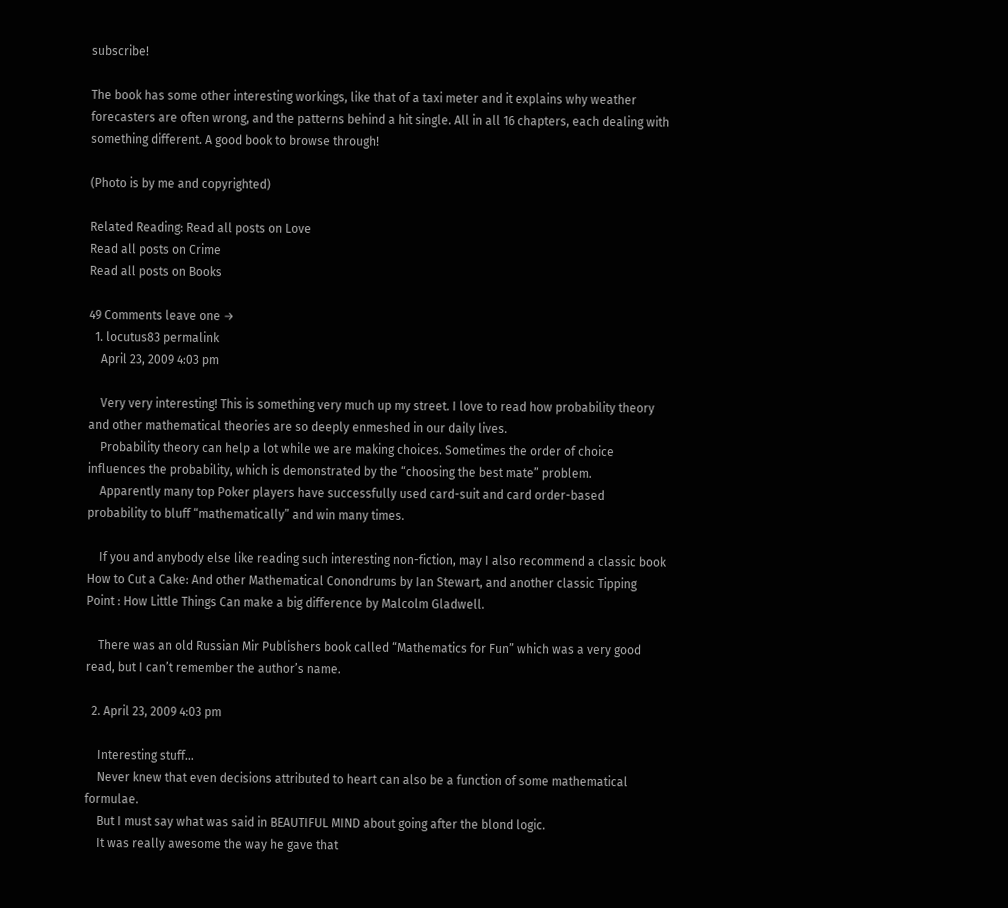subscribe!

The book has some other interesting workings, like that of a taxi meter and it explains why weather forecasters are often wrong, and the patterns behind a hit single. All in all 16 chapters, each dealing with something different. A good book to browse through!

(Photo is by me and copyrighted)

Related Reading: Read all posts on Love
Read all posts on Crime
Read all posts on Books

49 Comments leave one →
  1. locutus83 permalink
    April 23, 2009 4:03 pm

    Very very interesting! This is something very much up my street. I love to read how probability theory and other mathematical theories are so deeply enmeshed in our daily lives.
    Probability theory can help a lot while we are making choices. Sometimes the order of choice influences the probability, which is demonstrated by the “choosing the best mate” problem.
    Apparently many top Poker players have successfully used card-suit and card order-based probability to bluff “mathematically” and win many times.

    If you and anybody else like reading such interesting non-fiction, may I also recommend a classic book How to Cut a Cake: And other Mathematical Conondrums by Ian Stewart, and another classic Tipping Point : How Little Things Can make a big difference by Malcolm Gladwell.

    There was an old Russian Mir Publishers book called “Mathematics for Fun” which was a very good read, but I can’t remember the author’s name.

  2. April 23, 2009 4:03 pm

    Interesting stuff…
    Never knew that even decisions attributed to heart can also be a function of some mathematical formulae.
    But I must say what was said in BEAUTIFUL MIND about going after the blond logic.
    It was really awesome the way he gave that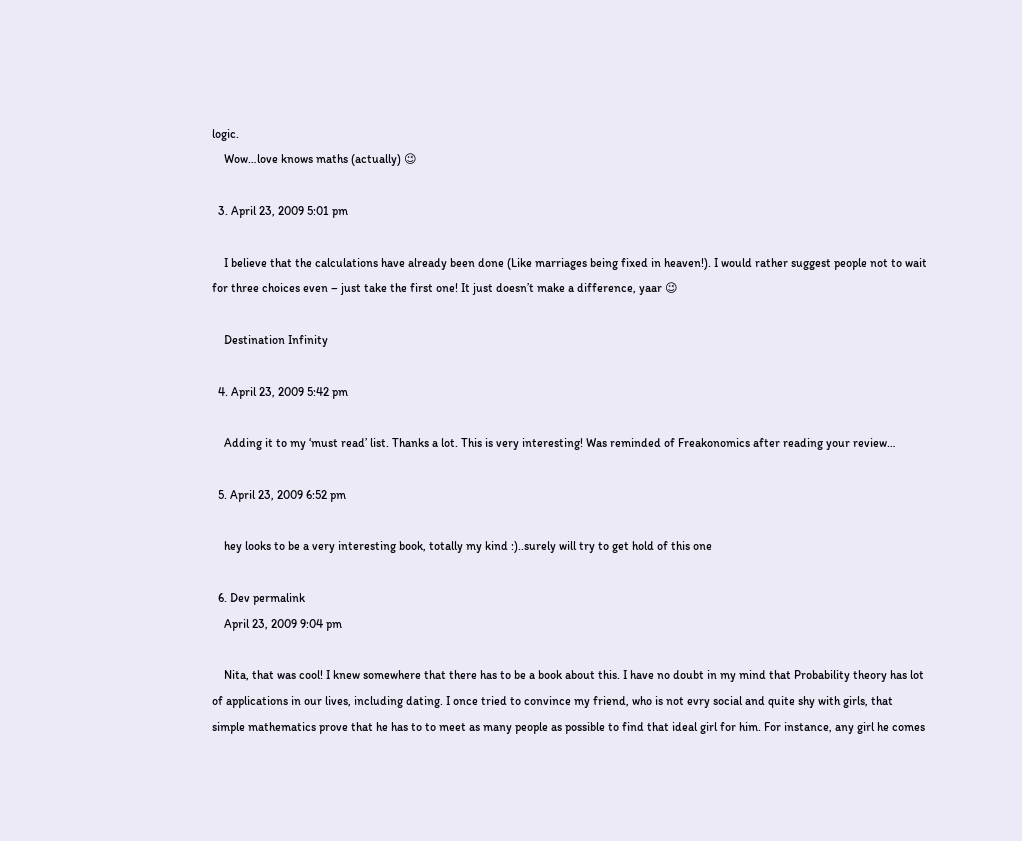logic.
    Wow…love knows maths (actually) 😉

  3. April 23, 2009 5:01 pm

    I believe that the calculations have already been done (Like marriages being fixed in heaven!). I would rather suggest people not to wait for three choices even – just take the first one! It just doesn’t make a difference, yaar 😉

    Destination Infinity

  4. April 23, 2009 5:42 pm

    Adding it to my ‘must read’ list. Thanks a lot. This is very interesting! Was reminded of Freakonomics after reading your review…

  5. April 23, 2009 6:52 pm

    hey looks to be a very interesting book, totally my kind :)..surely will try to get hold of this one

  6. Dev permalink
    April 23, 2009 9:04 pm

    Nita, that was cool! I knew somewhere that there has to be a book about this. I have no doubt in my mind that Probability theory has lot of applications in our lives, including dating. I once tried to convince my friend, who is not evry social and quite shy with girls, that simple mathematics prove that he has to to meet as many people as possible to find that ideal girl for him. For instance, any girl he comes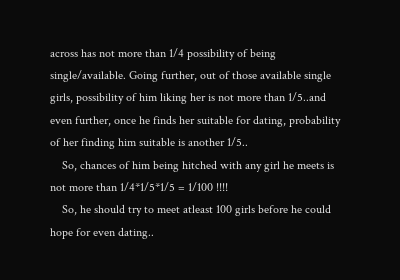across has not more than 1/4 possibility of being single/available. Going further, out of those available single girls, possibility of him liking her is not more than 1/5..and even further, once he finds her suitable for dating, probability of her finding him suitable is another 1/5..
    So, chances of him being hitched with any girl he meets is not more than 1/4*1/5*1/5 = 1/100 !!!!
    So, he should try to meet atleast 100 girls before he could hope for even dating..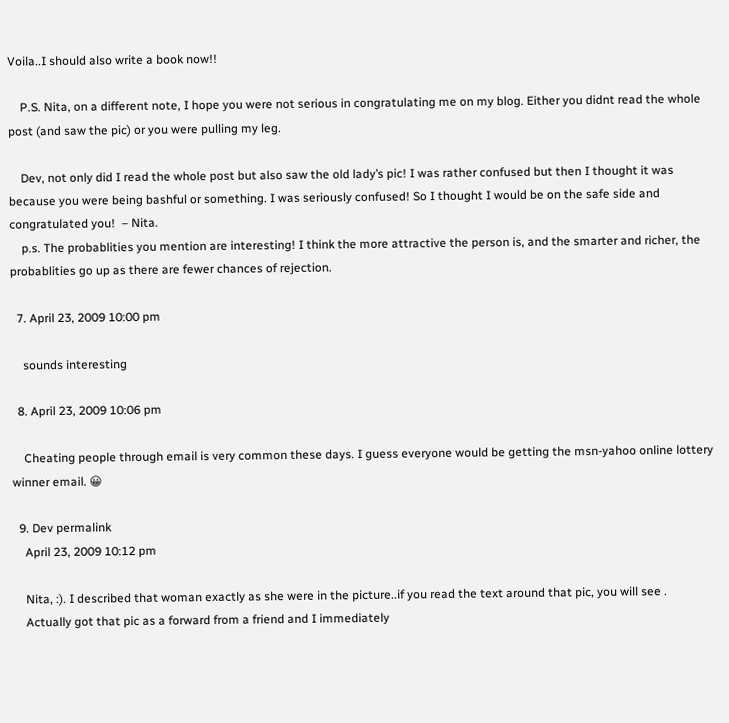Voila..I should also write a book now!!

    P.S. Nita, on a different note, I hope you were not serious in congratulating me on my blog. Either you didnt read the whole post (and saw the pic) or you were pulling my leg.

    Dev, not only did I read the whole post but also saw the old lady’s pic! I was rather confused but then I thought it was because you were being bashful or something. I was seriously confused! So I thought I would be on the safe side and congratulated you!  – Nita.
    p.s. The probablities you mention are interesting! I think the more attractive the person is, and the smarter and richer, the probablities go up as there are fewer chances of rejection.

  7. April 23, 2009 10:00 pm

    sounds interesting

  8. April 23, 2009 10:06 pm

    Cheating people through email is very common these days. I guess everyone would be getting the msn-yahoo online lottery winner email. 😀

  9. Dev permalink
    April 23, 2009 10:12 pm

    Nita, :). I described that woman exactly as she were in the picture..if you read the text around that pic, you will see .
    Actually got that pic as a forward from a friend and I immediately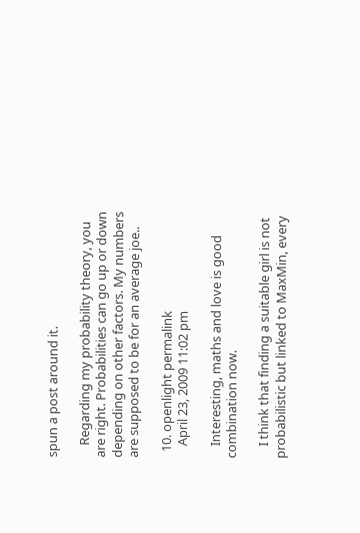spun a post around it.

    Regarding my probability theory, you are right. Probabilities can go up or down depending on other factors. My numbers are supposed to be for an average joe..

  10. openlight permalink
    April 23, 2009 11:02 pm

    Interesting, maths and love is good combination now.

    I think that finding a suitable girl is not probabilistic but linked to MaxMin, every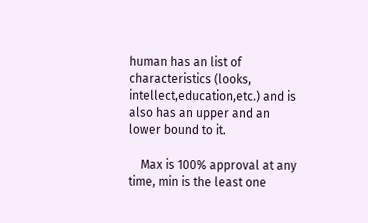human has an list of characteristics (looks, intellect,education,etc.) and is also has an upper and an lower bound to it.

    Max is 100% approval at any time, min is the least one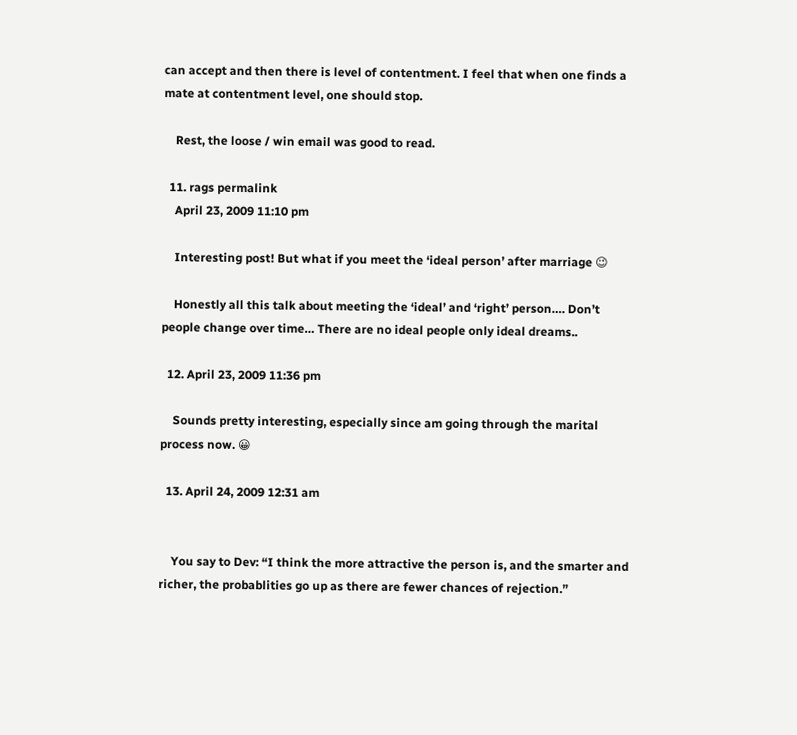can accept and then there is level of contentment. I feel that when one finds a mate at contentment level, one should stop.

    Rest, the loose / win email was good to read.

  11. rags permalink
    April 23, 2009 11:10 pm

    Interesting post! But what if you meet the ‘ideal person’ after marriage 😉

    Honestly all this talk about meeting the ‘ideal’ and ‘right’ person…. Don’t people change over time… There are no ideal people only ideal dreams..

  12. April 23, 2009 11:36 pm

    Sounds pretty interesting, especially since am going through the marital process now. 😀

  13. April 24, 2009 12:31 am


    You say to Dev: “I think the more attractive the person is, and the smarter and richer, the probablities go up as there are fewer chances of rejection.”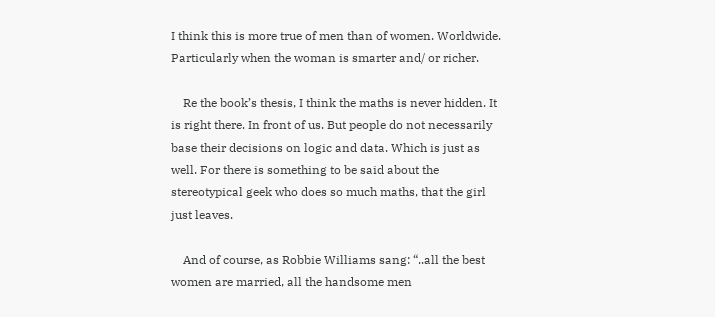I think this is more true of men than of women. Worldwide. Particularly when the woman is smarter and/ or richer.

    Re the book’s thesis, I think the maths is never hidden. It is right there. In front of us. But people do not necessarily base their decisions on logic and data. Which is just as well. For there is something to be said about the stereotypical geek who does so much maths, that the girl just leaves.

    And of course, as Robbie Williams sang: “..all the best women are married, all the handsome men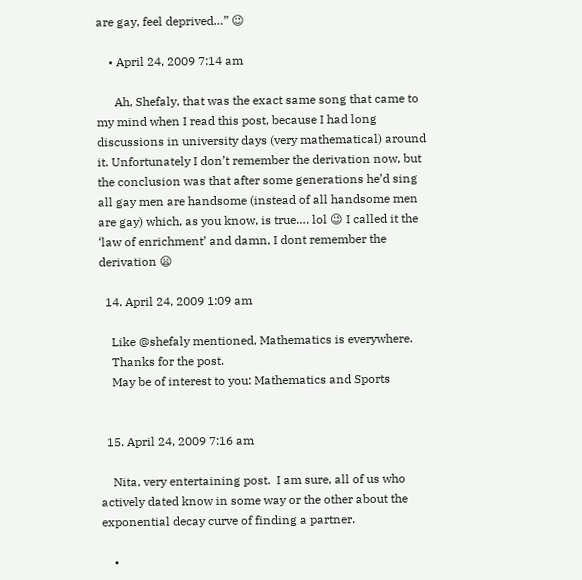are gay, feel deprived…” 😉

    • April 24, 2009 7:14 am

      Ah, Shefaly, that was the exact same song that came to my mind when I read this post, because I had long discussions in university days (very mathematical) around it. Unfortunately I don’t remember the derivation now, but the conclusion was that after some generations he’d sing all gay men are handsome (instead of all handsome men are gay) which, as you know, is true…. lol 😉 I called it the ‘law of enrichment’ and damn, I dont remember the derivation 😦

  14. April 24, 2009 1:09 am

    Like @shefaly mentioned, Mathematics is everywhere.
    Thanks for the post.
    May be of interest to you: Mathematics and Sports


  15. April 24, 2009 7:16 am

    Nita, very entertaining post.  I am sure, all of us who actively dated know in some way or the other about the exponential decay curve of finding a partner.

    •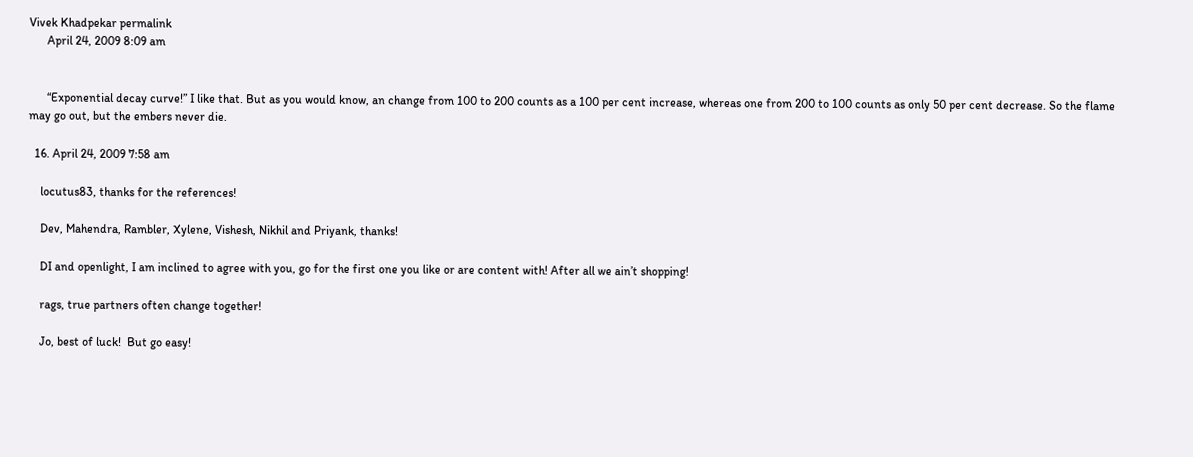Vivek Khadpekar permalink
      April 24, 2009 8:09 am


      “Exponential decay curve!” I like that. But as you would know, an change from 100 to 200 counts as a 100 per cent increase, whereas one from 200 to 100 counts as only 50 per cent decrease. So the flame may go out, but the embers never die.

  16. April 24, 2009 7:58 am

    locutus83, thanks for the references!

    Dev, Mahendra, Rambler, Xylene, Vishesh, Nikhil and Priyank, thanks!

    DI and openlight, I am inclined to agree with you, go for the first one you like or are content with! After all we ain’t shopping!

    rags, true partners often change together!

    Jo, best of luck!  But go easy!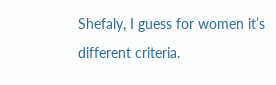Shefaly, I guess for women it’s different criteria.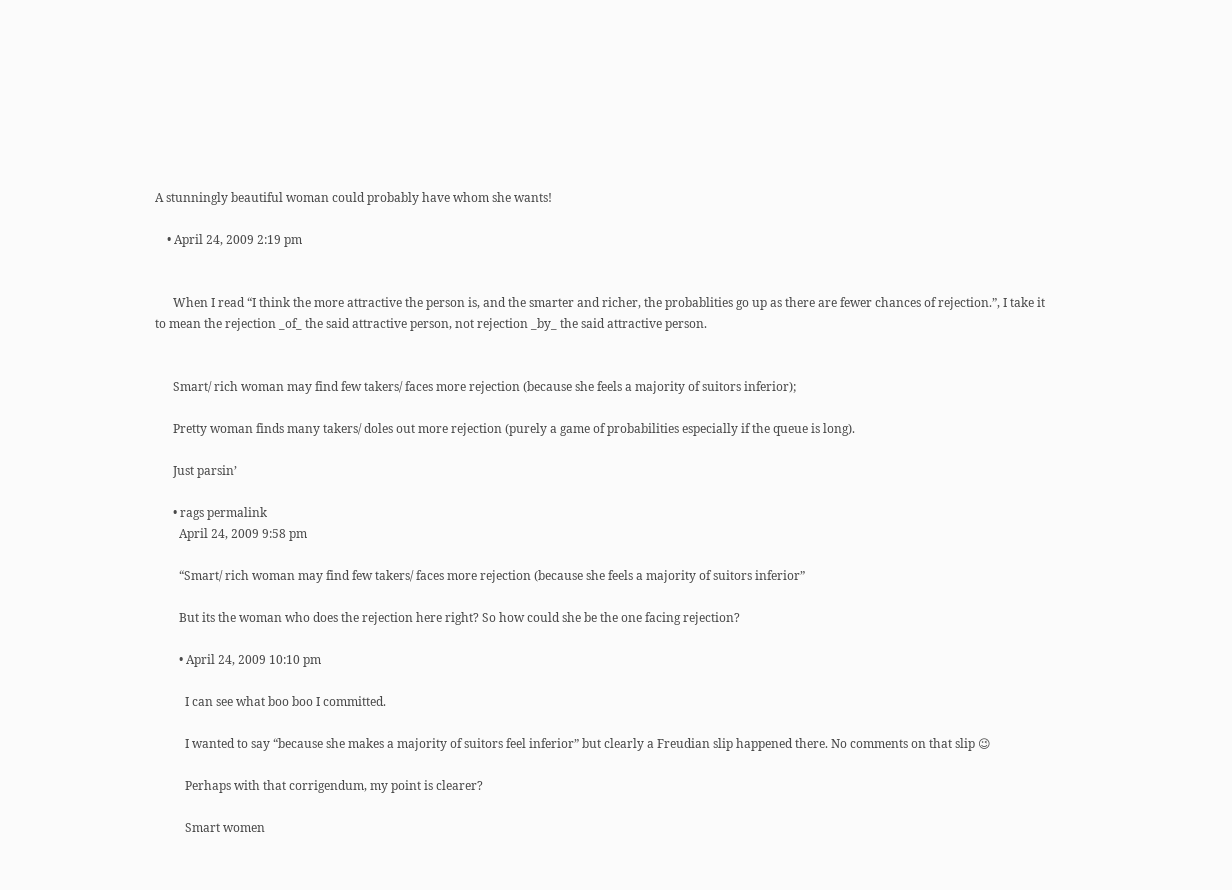A stunningly beautiful woman could probably have whom she wants!

    • April 24, 2009 2:19 pm


      When I read “I think the more attractive the person is, and the smarter and richer, the probablities go up as there are fewer chances of rejection.”, I take it to mean the rejection _of_ the said attractive person, not rejection _by_ the said attractive person.


      Smart/ rich woman may find few takers/ faces more rejection (because she feels a majority of suitors inferior);

      Pretty woman finds many takers/ doles out more rejection (purely a game of probabilities especially if the queue is long).

      Just parsin’

      • rags permalink
        April 24, 2009 9:58 pm

        “Smart/ rich woman may find few takers/ faces more rejection (because she feels a majority of suitors inferior”

        But its the woman who does the rejection here right? So how could she be the one facing rejection?

        • April 24, 2009 10:10 pm

          I can see what boo boo I committed.

          I wanted to say “because she makes a majority of suitors feel inferior” but clearly a Freudian slip happened there. No comments on that slip 😉

          Perhaps with that corrigendum, my point is clearer?

          Smart women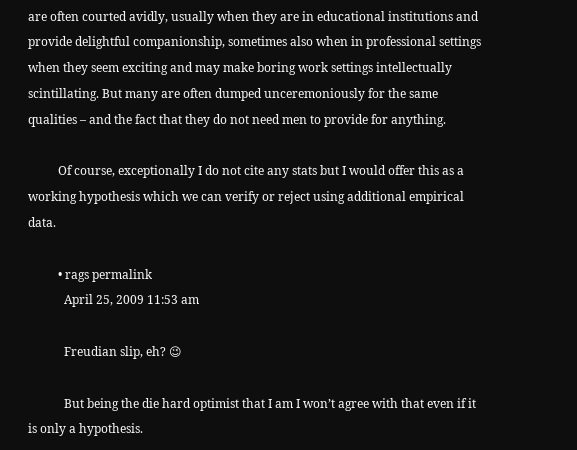are often courted avidly, usually when they are in educational institutions and provide delightful companionship, sometimes also when in professional settings when they seem exciting and may make boring work settings intellectually scintillating. But many are often dumped unceremoniously for the same qualities – and the fact that they do not need men to provide for anything.

          Of course, exceptionally I do not cite any stats but I would offer this as a working hypothesis which we can verify or reject using additional empirical data.

          • rags permalink
            April 25, 2009 11:53 am

            Freudian slip, eh? 😉

            But being the die hard optimist that I am I won’t agree with that even if it is only a hypothesis.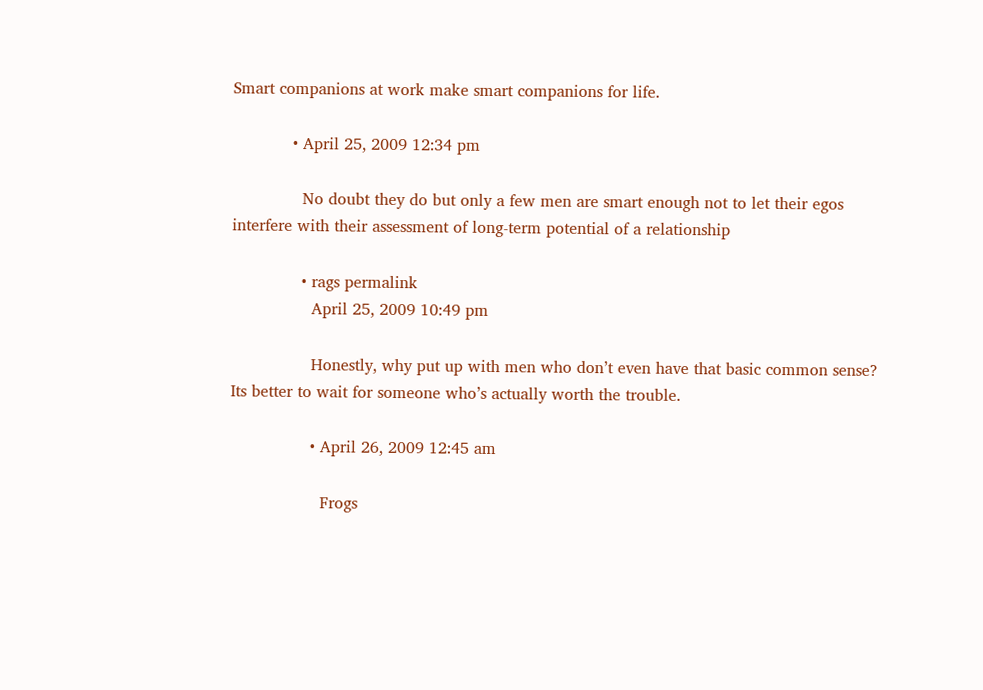Smart companions at work make smart companions for life.

            • April 25, 2009 12:34 pm

              No doubt they do but only a few men are smart enough not to let their egos interfere with their assessment of long-term potential of a relationship

              • rags permalink
                April 25, 2009 10:49 pm

                Honestly, why put up with men who don’t even have that basic common sense? Its better to wait for someone who’s actually worth the trouble.

                • April 26, 2009 12:45 am

                  Frogs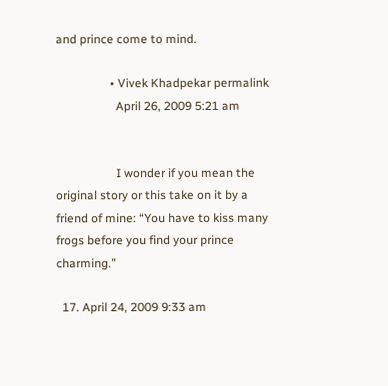and prince come to mind.

                  • Vivek Khadpekar permalink
                    April 26, 2009 5:21 am


                    I wonder if you mean the original story or this take on it by a friend of mine: “You have to kiss many frogs before you find your prince charming.”

  17. April 24, 2009 9:33 am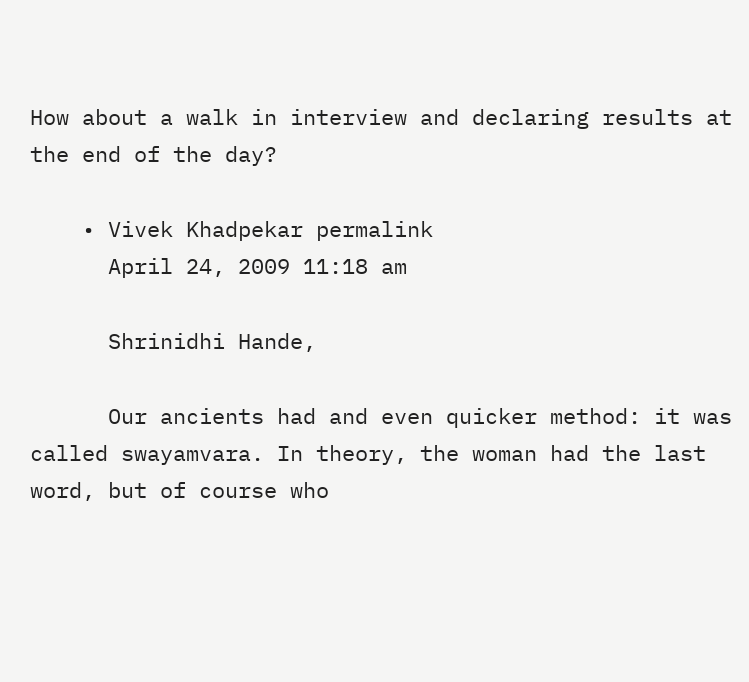How about a walk in interview and declaring results at the end of the day?

    • Vivek Khadpekar permalink
      April 24, 2009 11:18 am

      Shrinidhi Hande,

      Our ancients had and even quicker method: it was called swayamvara. In theory, the woman had the last word, but of course who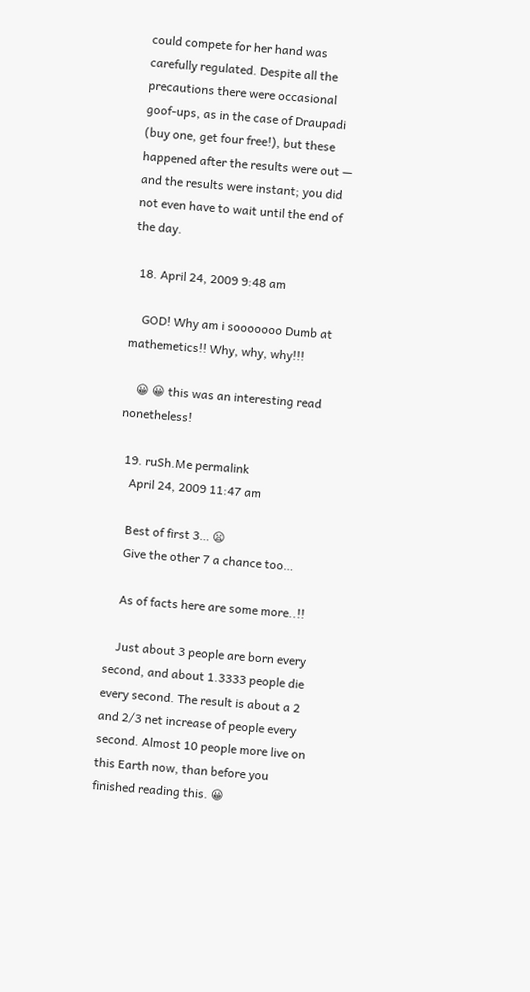could compete for her hand was carefully regulated. Despite all the precautions there were occasional goof-ups, as in the case of Draupadi (buy one, get four free!), but these happened after the results were out — and the results were instant; you did not even have to wait until the end of the day.

  18. April 24, 2009 9:48 am

    GOD! Why am i sooooooo Dumb at mathemetics!! Why, why, why!!!

    😀 😀 this was an interesting read nonetheless!

  19. ruSh.Me permalink
    April 24, 2009 11:47 am

    Best of first 3… 😦
    Give the other 7 a chance too…

    As of facts here are some more..!!

    Just about 3 people are born every second, and about 1.3333 people die every second. The result is about a 2 and 2/3 net increase of people every second. Almost 10 people more live on this Earth now, than before you finished reading this. 😀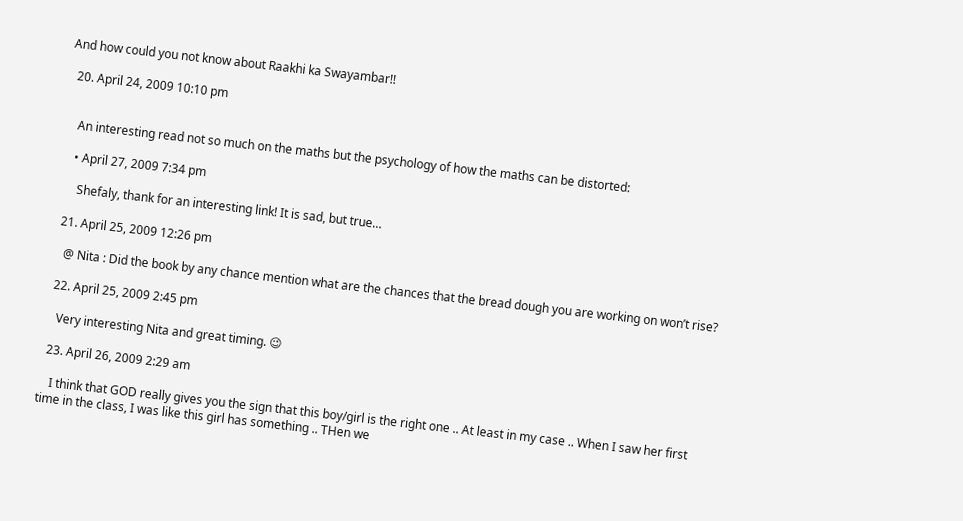And how could you not know about Raakhi ka Swayambar!!

  20. April 24, 2009 10:10 pm


    An interesting read not so much on the maths but the psychology of how the maths can be distorted:

    • April 27, 2009 7:34 pm

      Shefaly, thank for an interesting link! It is sad, but true…

  21. April 25, 2009 12:26 pm

    @ Nita : Did the book by any chance mention what are the chances that the bread dough you are working on won’t rise?

  22. April 25, 2009 2:45 pm

    Very interesting Nita and great timing. 😉

  23. April 26, 2009 2:29 am

    I think that GOD really gives you the sign that this boy/girl is the right one .. At least in my case .. When I saw her first time in the class, I was like this girl has something .. THen we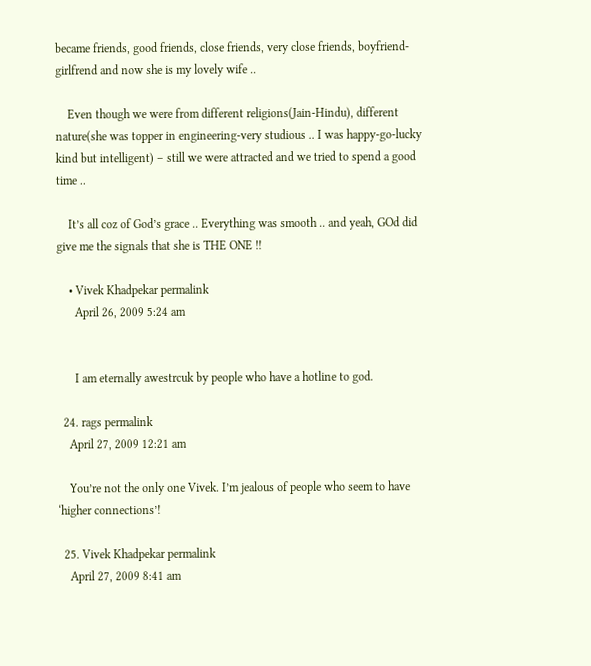became friends, good friends, close friends, very close friends, boyfriend-girlfrend and now she is my lovely wife ..

    Even though we were from different religions(Jain-Hindu), different nature(she was topper in engineering-very studious .. I was happy-go-lucky kind but intelligent) – still we were attracted and we tried to spend a good time ..

    It’s all coz of God’s grace .. Everything was smooth .. and yeah, GOd did give me the signals that she is THE ONE !!

    • Vivek Khadpekar permalink
      April 26, 2009 5:24 am


      I am eternally awestrcuk by people who have a hotline to god.

  24. rags permalink
    April 27, 2009 12:21 am

    You’re not the only one Vivek. I’m jealous of people who seem to have ‘higher connections’!

  25. Vivek Khadpekar permalink
    April 27, 2009 8:41 am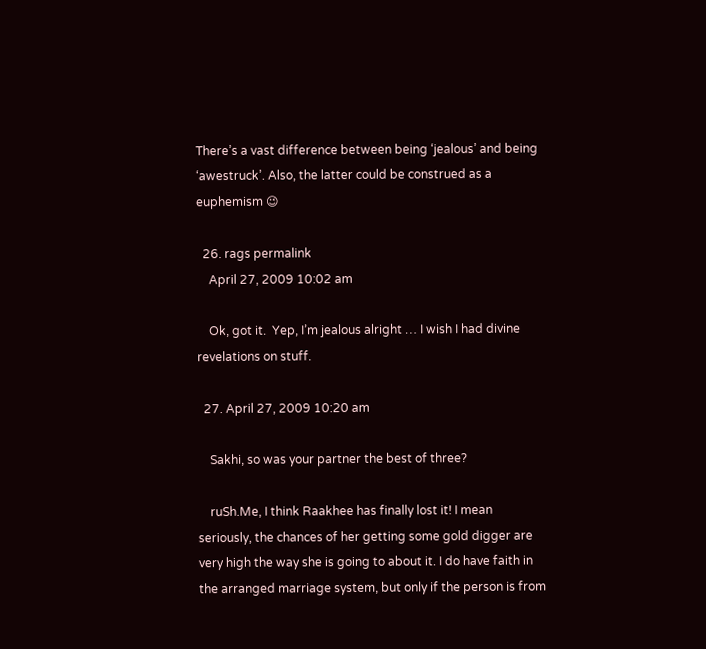There’s a vast difference between being ‘jealous’ and being ‘awestruck’. Also, the latter could be construed as a euphemism 😉

  26. rags permalink
    April 27, 2009 10:02 am

    Ok, got it.  Yep, I’m jealous alright … I wish I had divine revelations on stuff.

  27. April 27, 2009 10:20 am

    Sakhi, so was your partner the best of three?

    ruSh.Me, I think Raakhee has finally lost it! I mean seriously, the chances of her getting some gold digger are very high the way she is going to about it. I do have faith in the arranged marriage system, but only if the person is from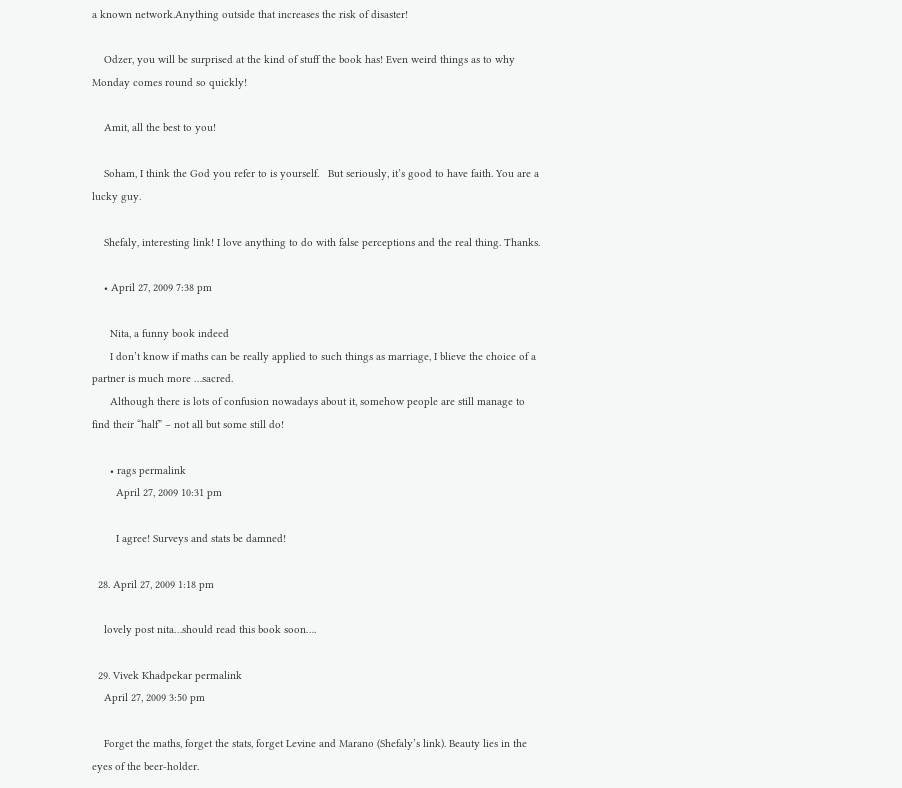a known network.Anything outside that increases the risk of disaster!

    Odzer, you will be surprised at the kind of stuff the book has! Even weird things as to why Monday comes round so quickly!

    Amit, all the best to you!

    Soham, I think the God you refer to is yourself.   But seriously, it’s good to have faith. You are a lucky guy.

    Shefaly, interesting link! I love anything to do with false perceptions and the real thing. Thanks.

    • April 27, 2009 7:38 pm

      Nita, a funny book indeed
      I don’t know if maths can be really applied to such things as marriage, I blieve the choice of a partner is much more …sacred.
      Although there is lots of confusion nowadays about it, somehow people are still manage to find their “half” – not all but some still do!

      • rags permalink
        April 27, 2009 10:31 pm

        I agree! Surveys and stats be damned!

  28. April 27, 2009 1:18 pm

    lovely post nita…should read this book soon….

  29. Vivek Khadpekar permalink
    April 27, 2009 3:50 pm

    Forget the maths, forget the stats, forget Levine and Marano (Shefaly’s link). Beauty lies in the eyes of the beer-holder.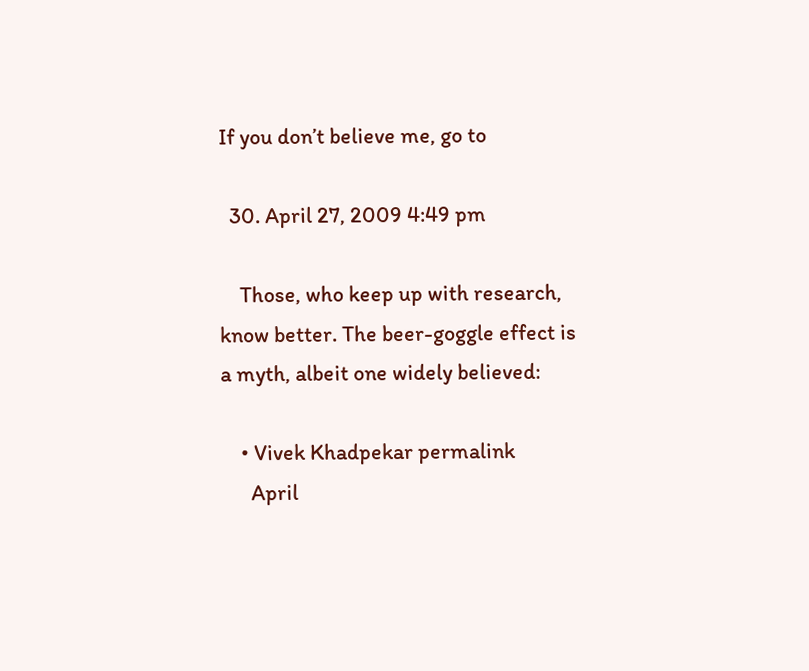If you don’t believe me, go to

  30. April 27, 2009 4:49 pm

    Those, who keep up with research, know better. The beer-goggle effect is a myth, albeit one widely believed:

    • Vivek Khadpekar permalink
      April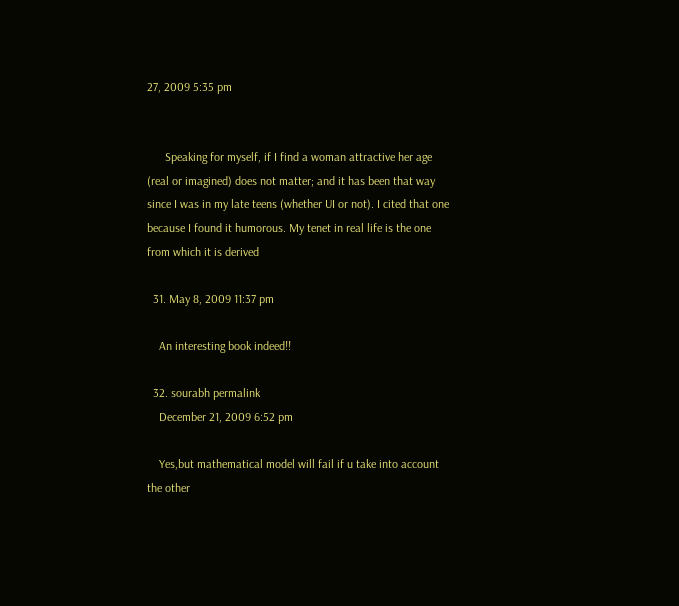27, 2009 5:35 pm


      Speaking for myself, if I find a woman attractive her age (real or imagined) does not matter; and it has been that way since I was in my late teens (whether UI or not). I cited that one because I found it humorous. My tenet in real life is the one from which it is derived

  31. May 8, 2009 11:37 pm

    An interesting book indeed!!

  32. sourabh permalink
    December 21, 2009 6:52 pm

    Yes,but mathematical model will fail if u take into account the other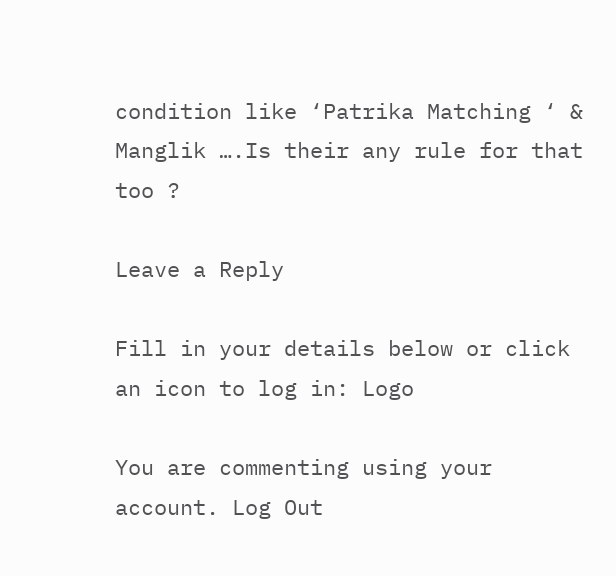condition like ‘Patrika Matching ‘ & Manglik ….Is their any rule for that too ?

Leave a Reply

Fill in your details below or click an icon to log in: Logo

You are commenting using your account. Log Out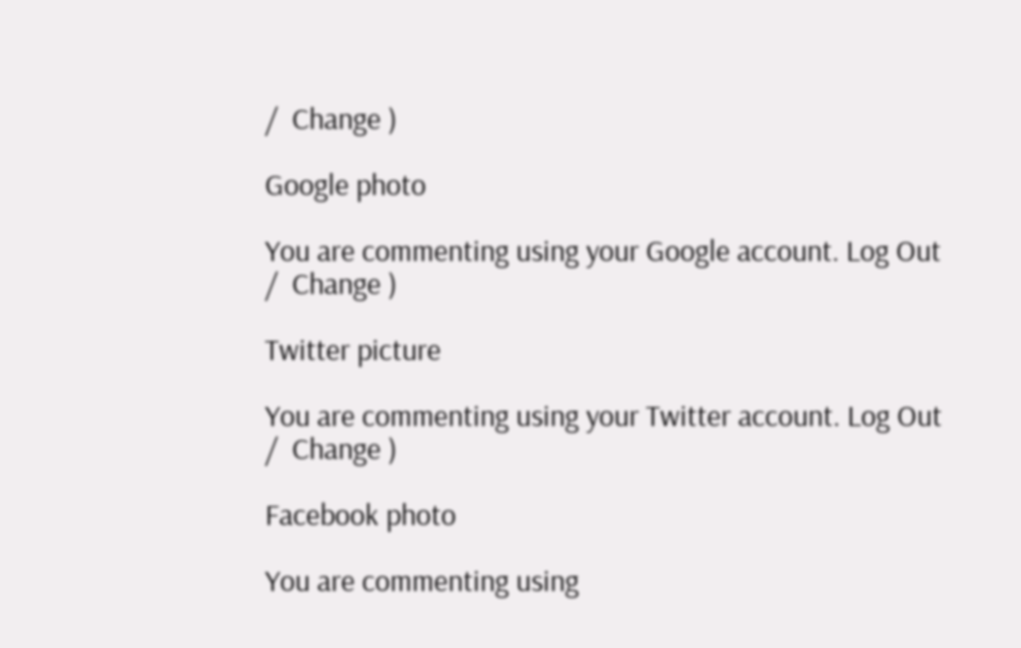/  Change )

Google photo

You are commenting using your Google account. Log Out /  Change )

Twitter picture

You are commenting using your Twitter account. Log Out /  Change )

Facebook photo

You are commenting using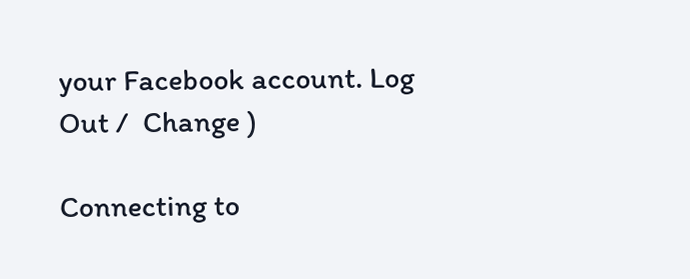your Facebook account. Log Out /  Change )

Connecting to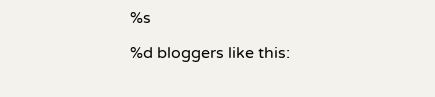%s

%d bloggers like this: